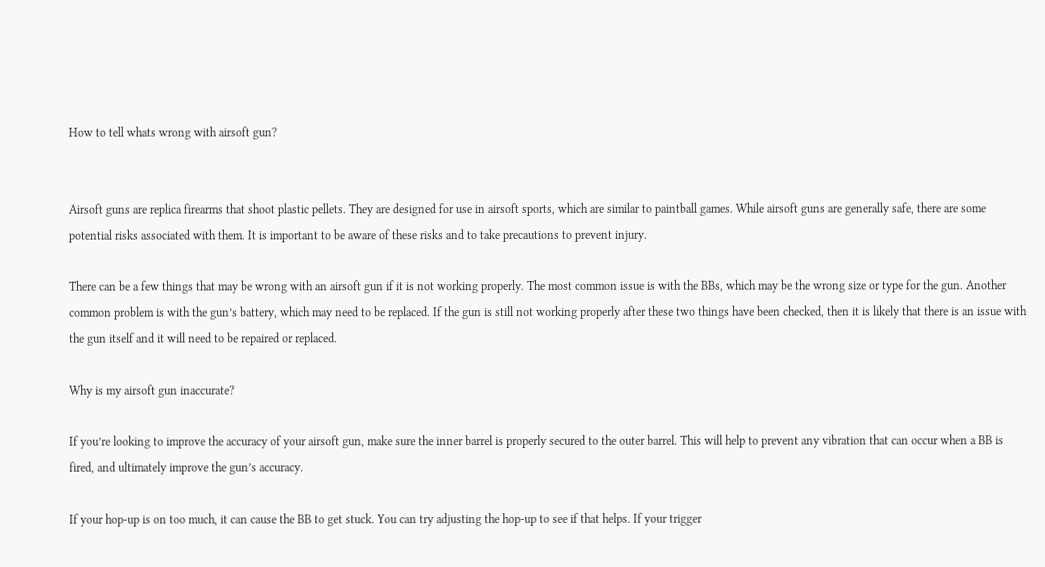How to tell whats wrong with airsoft gun?


Airsoft guns are replica firearms that shoot plastic pellets. They are designed for use in airsoft sports, which are similar to paintball games. While airsoft guns are generally safe, there are some potential risks associated with them. It is important to be aware of these risks and to take precautions to prevent injury.

There can be a few things that may be wrong with an airsoft gun if it is not working properly. The most common issue is with the BBs, which may be the wrong size or type for the gun. Another common problem is with the gun’s battery, which may need to be replaced. If the gun is still not working properly after these two things have been checked, then it is likely that there is an issue with the gun itself and it will need to be repaired or replaced.

Why is my airsoft gun inaccurate?

If you’re looking to improve the accuracy of your airsoft gun, make sure the inner barrel is properly secured to the outer barrel. This will help to prevent any vibration that can occur when a BB is fired, and ultimately improve the gun’s accuracy.

If your hop-up is on too much, it can cause the BB to get stuck. You can try adjusting the hop-up to see if that helps. If your trigger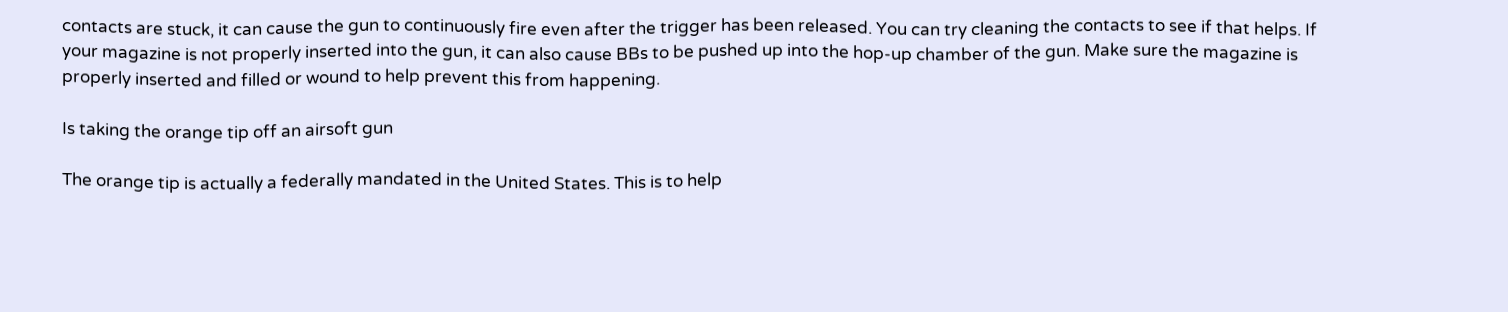contacts are stuck, it can cause the gun to continuously fire even after the trigger has been released. You can try cleaning the contacts to see if that helps. If your magazine is not properly inserted into the gun, it can also cause BBs to be pushed up into the hop-up chamber of the gun. Make sure the magazine is properly inserted and filled or wound to help prevent this from happening.

Is taking the orange tip off an airsoft gun

The orange tip is actually a federally mandated in the United States. This is to help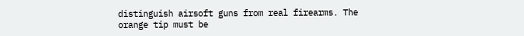distinguish airsoft guns from real firearms. The orange tip must be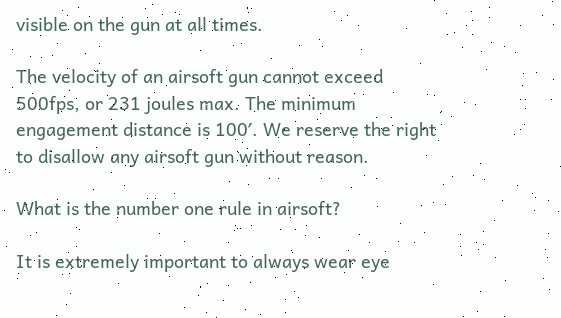visible on the gun at all times.

The velocity of an airsoft gun cannot exceed 500fps, or 231 joules max. The minimum engagement distance is 100′. We reserve the right to disallow any airsoft gun without reason.

What is the number one rule in airsoft?

It is extremely important to always wear eye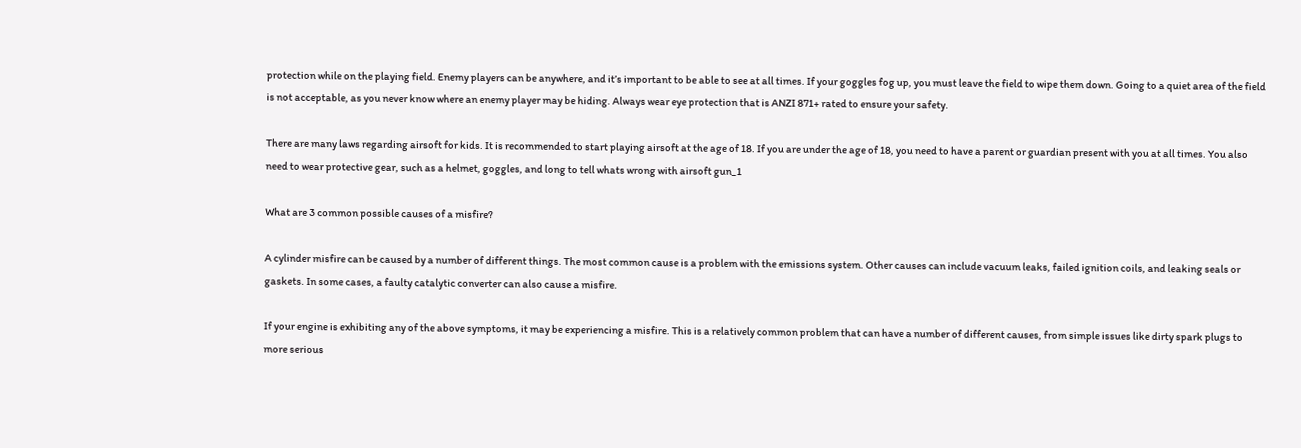protection while on the playing field. Enemy players can be anywhere, and it’s important to be able to see at all times. If your goggles fog up, you must leave the field to wipe them down. Going to a quiet area of the field is not acceptable, as you never know where an enemy player may be hiding. Always wear eye protection that is ANZI 871+ rated to ensure your safety.

There are many laws regarding airsoft for kids. It is recommended to start playing airsoft at the age of 18. If you are under the age of 18, you need to have a parent or guardian present with you at all times. You also need to wear protective gear, such as a helmet, goggles, and long to tell whats wrong with airsoft gun_1

What are 3 common possible causes of a misfire?

A cylinder misfire can be caused by a number of different things. The most common cause is a problem with the emissions system. Other causes can include vacuum leaks, failed ignition coils, and leaking seals or gaskets. In some cases, a faulty catalytic converter can also cause a misfire.

If your engine is exhibiting any of the above symptoms, it may be experiencing a misfire. This is a relatively common problem that can have a number of different causes, from simple issues like dirty spark plugs to more serious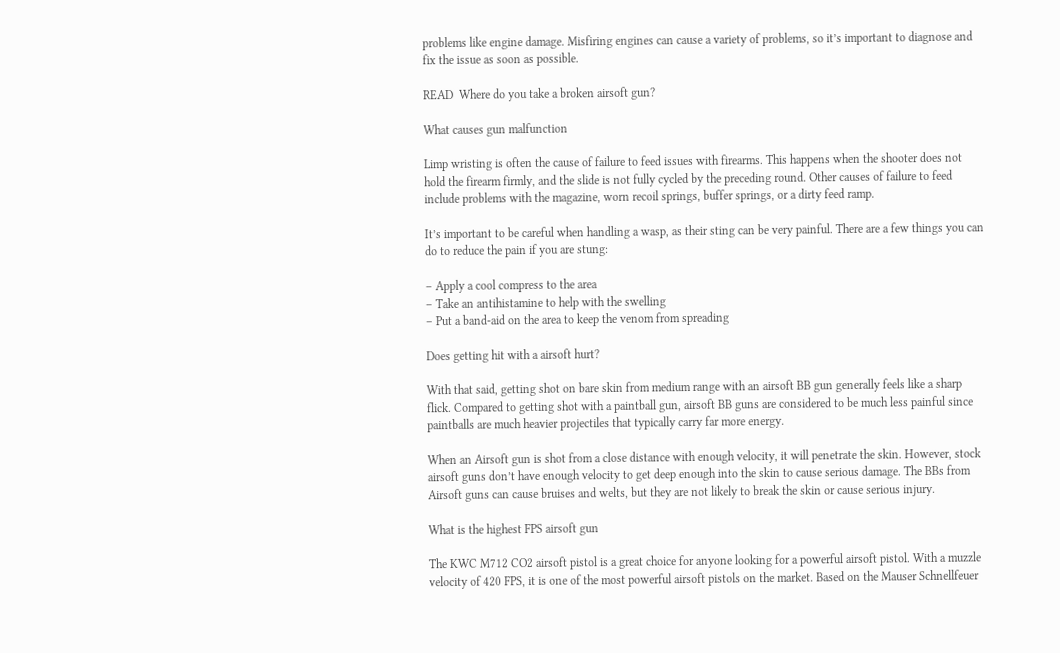problems like engine damage. Misfiring engines can cause a variety of problems, so it’s important to diagnose and fix the issue as soon as possible.

READ  Where do you take a broken airsoft gun?

What causes gun malfunction

Limp wristing is often the cause of failure to feed issues with firearms. This happens when the shooter does not hold the firearm firmly, and the slide is not fully cycled by the preceding round. Other causes of failure to feed include problems with the magazine, worn recoil springs, buffer springs, or a dirty feed ramp.

It’s important to be careful when handling a wasp, as their sting can be very painful. There are a few things you can do to reduce the pain if you are stung:

– Apply a cool compress to the area
– Take an antihistamine to help with the swelling
– Put a band-aid on the area to keep the venom from spreading

Does getting hit with a airsoft hurt?

With that said, getting shot on bare skin from medium range with an airsoft BB gun generally feels like a sharp flick. Compared to getting shot with a paintball gun, airsoft BB guns are considered to be much less painful since paintballs are much heavier projectiles that typically carry far more energy.

When an Airsoft gun is shot from a close distance with enough velocity, it will penetrate the skin. However, stock airsoft guns don’t have enough velocity to get deep enough into the skin to cause serious damage. The BBs from Airsoft guns can cause bruises and welts, but they are not likely to break the skin or cause serious injury.

What is the highest FPS airsoft gun

The KWC M712 CO2 airsoft pistol is a great choice for anyone looking for a powerful airsoft pistol. With a muzzle velocity of 420 FPS, it is one of the most powerful airsoft pistols on the market. Based on the Mauser Schnellfeuer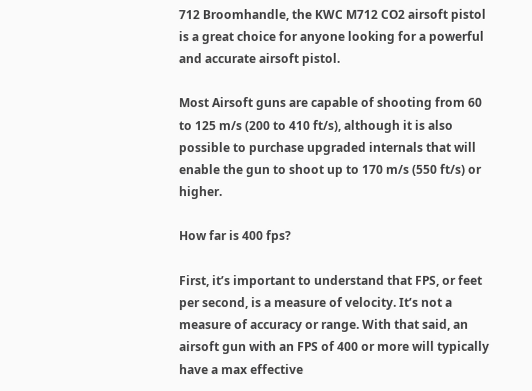712 Broomhandle, the KWC M712 CO2 airsoft pistol is a great choice for anyone looking for a powerful and accurate airsoft pistol.

Most Airsoft guns are capable of shooting from 60 to 125 m/s (200 to 410 ft/s), although it is also possible to purchase upgraded internals that will enable the gun to shoot up to 170 m/s (550 ft/s) or higher.

How far is 400 fps?

First, it’s important to understand that FPS, or feet per second, is a measure of velocity. It’s not a measure of accuracy or range. With that said, an airsoft gun with an FPS of 400 or more will typically have a max effective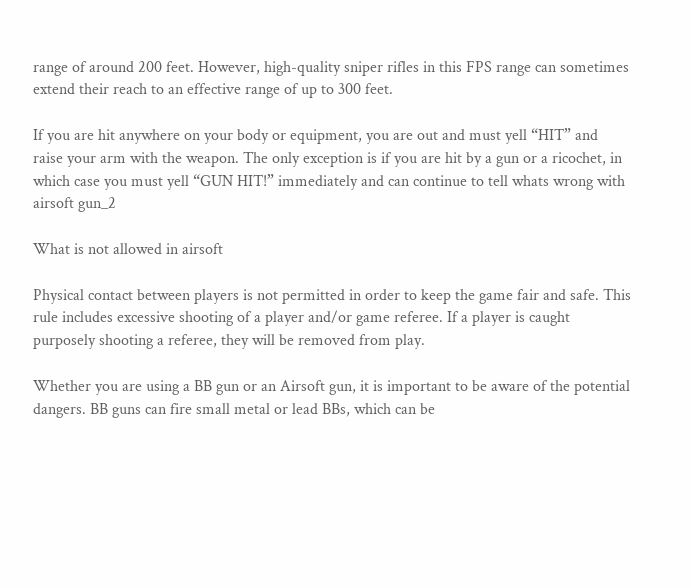range of around 200 feet. However, high-quality sniper rifles in this FPS range can sometimes extend their reach to an effective range of up to 300 feet.

If you are hit anywhere on your body or equipment, you are out and must yell “HIT” and raise your arm with the weapon. The only exception is if you are hit by a gun or a ricochet, in which case you must yell “GUN HIT!” immediately and can continue to tell whats wrong with airsoft gun_2

What is not allowed in airsoft

Physical contact between players is not permitted in order to keep the game fair and safe. This rule includes excessive shooting of a player and/or game referee. If a player is caught purposely shooting a referee, they will be removed from play.

Whether you are using a BB gun or an Airsoft gun, it is important to be aware of the potential dangers. BB guns can fire small metal or lead BBs, which can be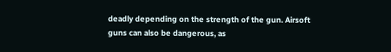deadly depending on the strength of the gun. Airsoft guns can also be dangerous, as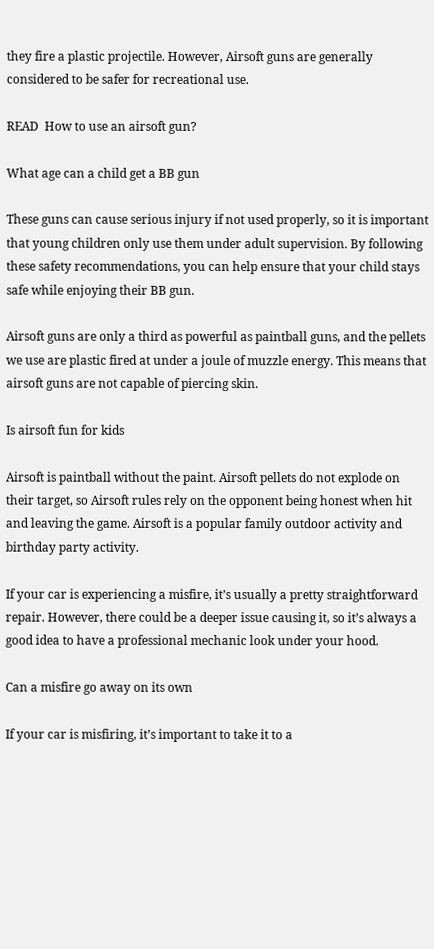they fire a plastic projectile. However, Airsoft guns are generally considered to be safer for recreational use.

READ  How to use an airsoft gun?

What age can a child get a BB gun

These guns can cause serious injury if not used properly, so it is important that young children only use them under adult supervision. By following these safety recommendations, you can help ensure that your child stays safe while enjoying their BB gun.

Airsoft guns are only a third as powerful as paintball guns, and the pellets we use are plastic fired at under a joule of muzzle energy. This means that airsoft guns are not capable of piercing skin.

Is airsoft fun for kids

Airsoft is paintball without the paint. Airsoft pellets do not explode on their target, so Airsoft rules rely on the opponent being honest when hit and leaving the game. Airsoft is a popular family outdoor activity and birthday party activity.

If your car is experiencing a misfire, it’s usually a pretty straightforward repair. However, there could be a deeper issue causing it, so it’s always a good idea to have a professional mechanic look under your hood.

Can a misfire go away on its own

If your car is misfiring, it’s important to take it to a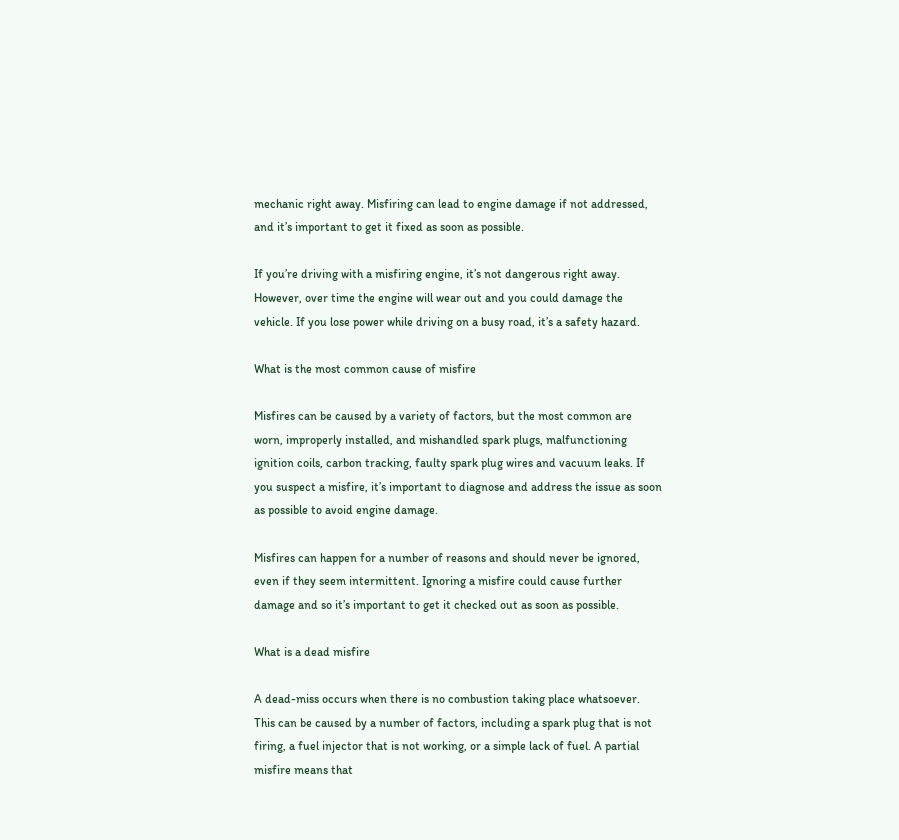mechanic right away. Misfiring can lead to engine damage if not addressed, and it’s important to get it fixed as soon as possible.

If you’re driving with a misfiring engine, it’s not dangerous right away. However, over time the engine will wear out and you could damage the vehicle. If you lose power while driving on a busy road, it’s a safety hazard.

What is the most common cause of misfire

Misfires can be caused by a variety of factors, but the most common are worn, improperly installed, and mishandled spark plugs, malfunctioning ignition coils, carbon tracking, faulty spark plug wires and vacuum leaks. If you suspect a misfire, it’s important to diagnose and address the issue as soon as possible to avoid engine damage.

Misfires can happen for a number of reasons and should never be ignored, even if they seem intermittent. Ignoring a misfire could cause further damage and so it’s important to get it checked out as soon as possible.

What is a dead misfire

A dead-miss occurs when there is no combustion taking place whatsoever. This can be caused by a number of factors, including a spark plug that is not firing, a fuel injector that is not working, or a simple lack of fuel. A partial misfire means that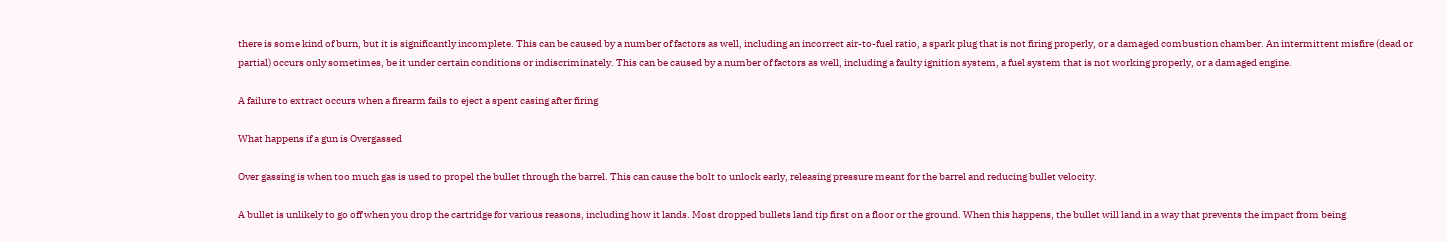there is some kind of burn, but it is significantly incomplete. This can be caused by a number of factors as well, including an incorrect air-to-fuel ratio, a spark plug that is not firing properly, or a damaged combustion chamber. An intermittent misfire (dead or partial) occurs only sometimes, be it under certain conditions or indiscriminately. This can be caused by a number of factors as well, including a faulty ignition system, a fuel system that is not working properly, or a damaged engine.

A failure to extract occurs when a firearm fails to eject a spent casing after firing

What happens if a gun is Overgassed

Over gassing is when too much gas is used to propel the bullet through the barrel. This can cause the bolt to unlock early, releasing pressure meant for the barrel and reducing bullet velocity.

A bullet is unlikely to go off when you drop the cartridge for various reasons, including how it lands. Most dropped bullets land tip first on a floor or the ground. When this happens, the bullet will land in a way that prevents the impact from being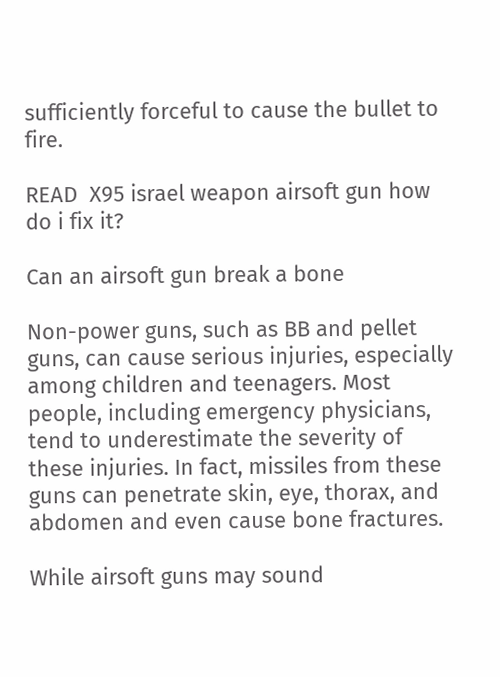sufficiently forceful to cause the bullet to fire.

READ  X95 israel weapon airsoft gun how do i fix it?

Can an airsoft gun break a bone

Non-power guns, such as BB and pellet guns, can cause serious injuries, especially among children and teenagers. Most people, including emergency physicians, tend to underestimate the severity of these injuries. In fact, missiles from these guns can penetrate skin, eye, thorax, and abdomen and even cause bone fractures.

While airsoft guns may sound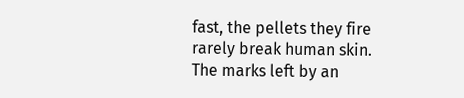fast, the pellets they fire rarely break human skin. The marks left by an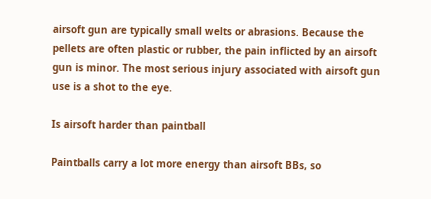airsoft gun are typically small welts or abrasions. Because the pellets are often plastic or rubber, the pain inflicted by an airsoft gun is minor. The most serious injury associated with airsoft gun use is a shot to the eye.

Is airsoft harder than paintball

Paintballs carry a lot more energy than airsoft BBs, so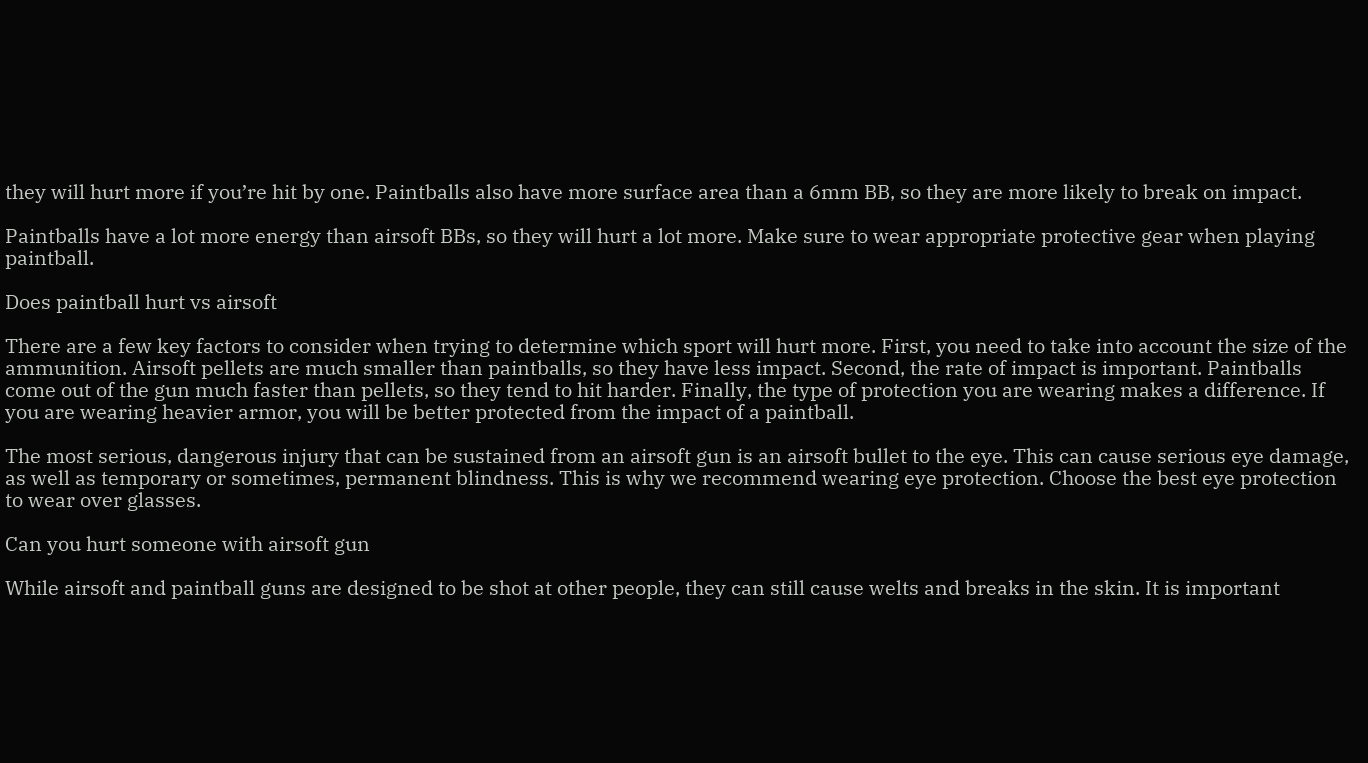they will hurt more if you’re hit by one. Paintballs also have more surface area than a 6mm BB, so they are more likely to break on impact.

Paintballs have a lot more energy than airsoft BBs, so they will hurt a lot more. Make sure to wear appropriate protective gear when playing paintball.

Does paintball hurt vs airsoft

There are a few key factors to consider when trying to determine which sport will hurt more. First, you need to take into account the size of the ammunition. Airsoft pellets are much smaller than paintballs, so they have less impact. Second, the rate of impact is important. Paintballs come out of the gun much faster than pellets, so they tend to hit harder. Finally, the type of protection you are wearing makes a difference. If you are wearing heavier armor, you will be better protected from the impact of a paintball.

The most serious, dangerous injury that can be sustained from an airsoft gun is an airsoft bullet to the eye. This can cause serious eye damage, as well as temporary or sometimes, permanent blindness. This is why we recommend wearing eye protection. Choose the best eye protection to wear over glasses.

Can you hurt someone with airsoft gun

While airsoft and paintball guns are designed to be shot at other people, they can still cause welts and breaks in the skin. It is important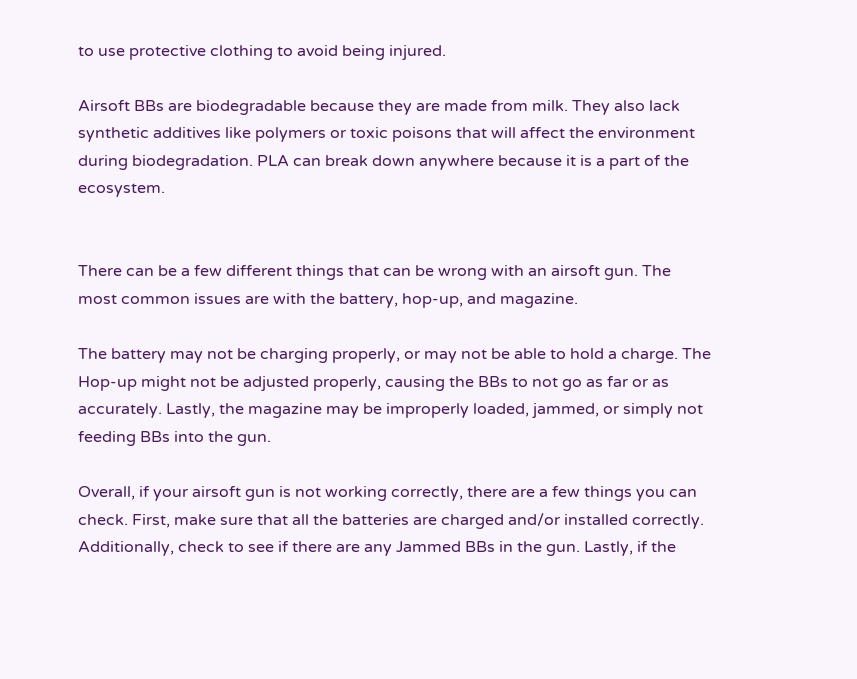to use protective clothing to avoid being injured.

Airsoft BBs are biodegradable because they are made from milk. They also lack synthetic additives like polymers or toxic poisons that will affect the environment during biodegradation. PLA can break down anywhere because it is a part of the ecosystem.


There can be a few different things that can be wrong with an airsoft gun. The most common issues are with the battery, hop-up, and magazine.

The battery may not be charging properly, or may not be able to hold a charge. The Hop-up might not be adjusted properly, causing the BBs to not go as far or as accurately. Lastly, the magazine may be improperly loaded, jammed, or simply not feeding BBs into the gun.

Overall, if your airsoft gun is not working correctly, there are a few things you can check. First, make sure that all the batteries are charged and/or installed correctly. Additionally, check to see if there are any Jammed BBs in the gun. Lastly, if the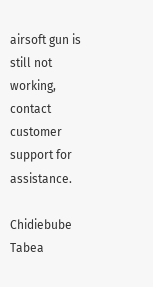airsoft gun is still not working, contact customer support for assistance.

Chidiebube Tabea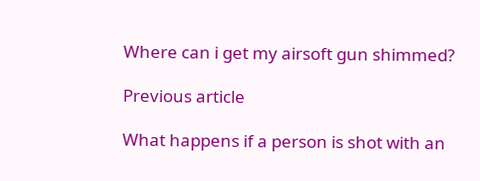Where can i get my airsoft gun shimmed?

Previous article

What happens if a person is shot with an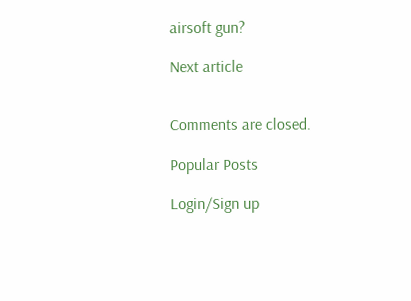airsoft gun?

Next article


Comments are closed.

Popular Posts

Login/Sign up